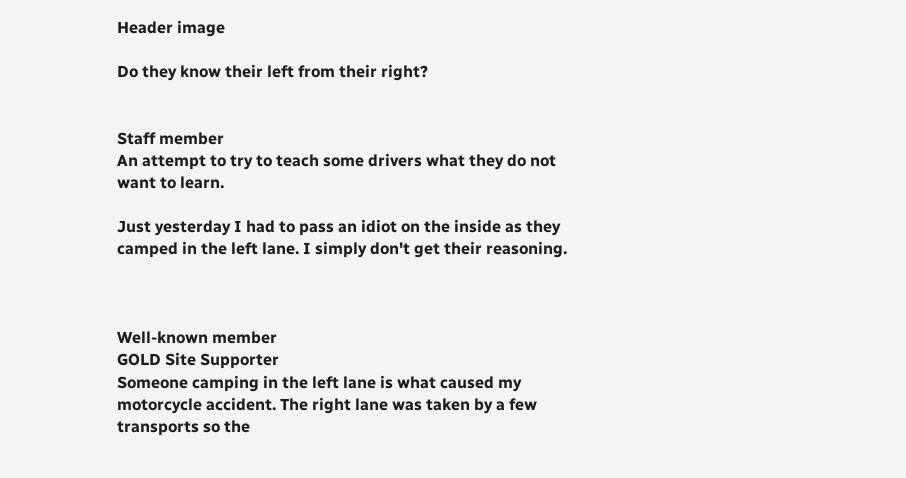Header image

Do they know their left from their right?


Staff member
An attempt to try to teach some drivers what they do not want to learn.

Just yesterday I had to pass an idiot on the inside as they camped in the left lane. I simply don't get their reasoning.



Well-known member
GOLD Site Supporter
Someone camping in the left lane is what caused my motorcycle accident. The right lane was taken by a few transports so the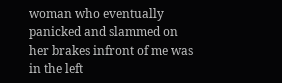woman who eventually panicked and slammed on her brakes infront of me was in the left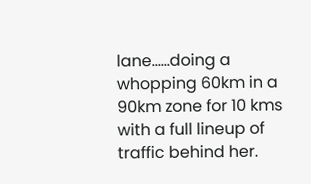lane......doing a whopping 60km in a 90km zone for 10 kms with a full lineup of traffic behind her.